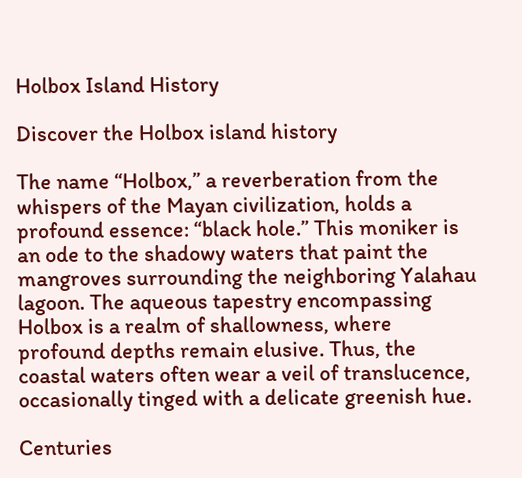Holbox Island History

Discover the Holbox island history

The name “Holbox,” a reverberation from the whispers of the Mayan civilization, holds a profound essence: “black hole.” This moniker is an ode to the shadowy waters that paint the mangroves surrounding the neighboring Yalahau lagoon. The aqueous tapestry encompassing Holbox is a realm of shallowness, where profound depths remain elusive. Thus, the coastal waters often wear a veil of translucence, occasionally tinged with a delicate greenish hue.

Centuries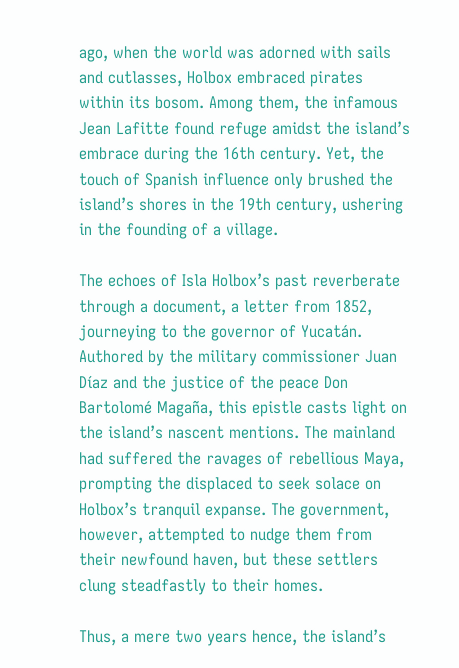ago, when the world was adorned with sails and cutlasses, Holbox embraced pirates within its bosom. Among them, the infamous Jean Lafitte found refuge amidst the island’s embrace during the 16th century. Yet, the touch of Spanish influence only brushed the island’s shores in the 19th century, ushering in the founding of a village.

The echoes of Isla Holbox’s past reverberate through a document, a letter from 1852, journeying to the governor of Yucatán. Authored by the military commissioner Juan Díaz and the justice of the peace Don Bartolomé Magaña, this epistle casts light on the island’s nascent mentions. The mainland had suffered the ravages of rebellious Maya, prompting the displaced to seek solace on Holbox’s tranquil expanse. The government, however, attempted to nudge them from their newfound haven, but these settlers clung steadfastly to their homes.

Thus, a mere two years hence, the island’s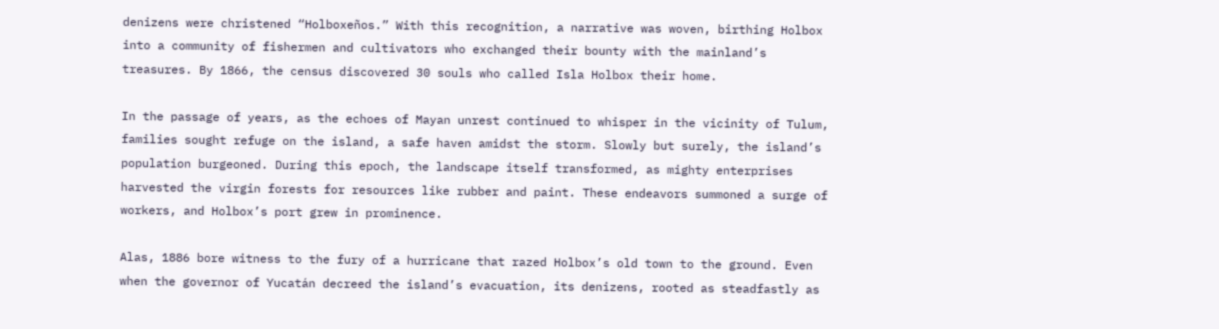denizens were christened “Holboxeños.” With this recognition, a narrative was woven, birthing Holbox into a community of fishermen and cultivators who exchanged their bounty with the mainland’s treasures. By 1866, the census discovered 30 souls who called Isla Holbox their home.

In the passage of years, as the echoes of Mayan unrest continued to whisper in the vicinity of Tulum, families sought refuge on the island, a safe haven amidst the storm. Slowly but surely, the island’s population burgeoned. During this epoch, the landscape itself transformed, as mighty enterprises harvested the virgin forests for resources like rubber and paint. These endeavors summoned a surge of workers, and Holbox’s port grew in prominence.

Alas, 1886 bore witness to the fury of a hurricane that razed Holbox’s old town to the ground. Even when the governor of Yucatán decreed the island’s evacuation, its denizens, rooted as steadfastly as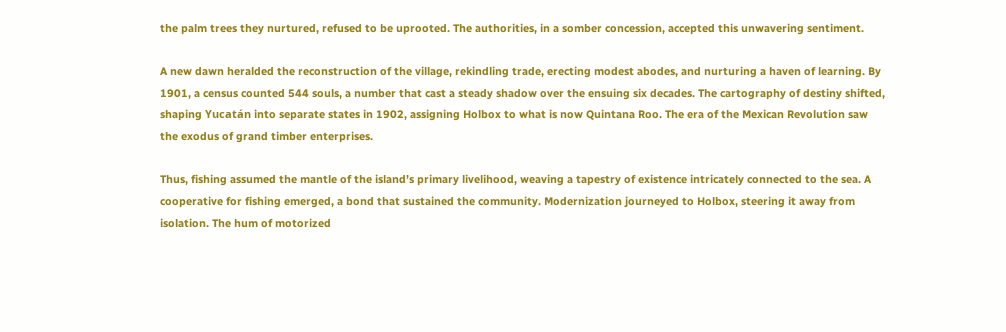the palm trees they nurtured, refused to be uprooted. The authorities, in a somber concession, accepted this unwavering sentiment.

A new dawn heralded the reconstruction of the village, rekindling trade, erecting modest abodes, and nurturing a haven of learning. By 1901, a census counted 544 souls, a number that cast a steady shadow over the ensuing six decades. The cartography of destiny shifted, shaping Yucatán into separate states in 1902, assigning Holbox to what is now Quintana Roo. The era of the Mexican Revolution saw the exodus of grand timber enterprises.

Thus, fishing assumed the mantle of the island’s primary livelihood, weaving a tapestry of existence intricately connected to the sea. A cooperative for fishing emerged, a bond that sustained the community. Modernization journeyed to Holbox, steering it away from isolation. The hum of motorized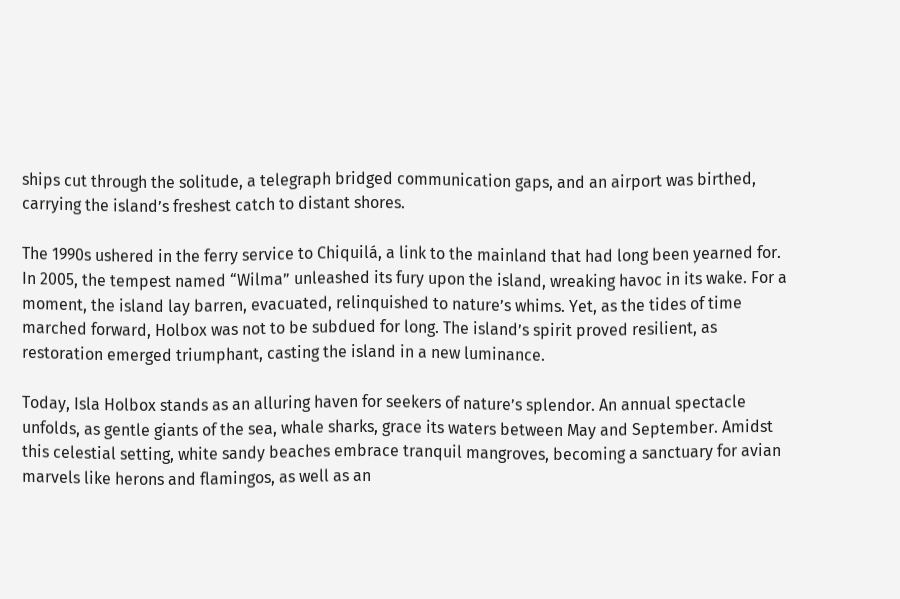ships cut through the solitude, a telegraph bridged communication gaps, and an airport was birthed, carrying the island’s freshest catch to distant shores.

The 1990s ushered in the ferry service to Chiquilá, a link to the mainland that had long been yearned for. In 2005, the tempest named “Wilma” unleashed its fury upon the island, wreaking havoc in its wake. For a moment, the island lay barren, evacuated, relinquished to nature’s whims. Yet, as the tides of time marched forward, Holbox was not to be subdued for long. The island’s spirit proved resilient, as restoration emerged triumphant, casting the island in a new luminance.

Today, Isla Holbox stands as an alluring haven for seekers of nature’s splendor. An annual spectacle unfolds, as gentle giants of the sea, whale sharks, grace its waters between May and September. Amidst this celestial setting, white sandy beaches embrace tranquil mangroves, becoming a sanctuary for avian marvels like herons and flamingos, as well as an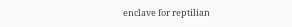enclave for reptilian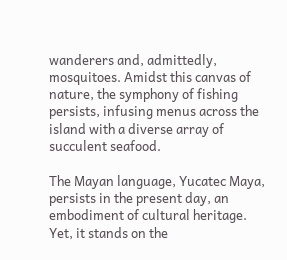wanderers and, admittedly, mosquitoes. Amidst this canvas of nature, the symphony of fishing persists, infusing menus across the island with a diverse array of succulent seafood.

The Mayan language, Yucatec Maya, persists in the present day, an embodiment of cultural heritage. Yet, it stands on the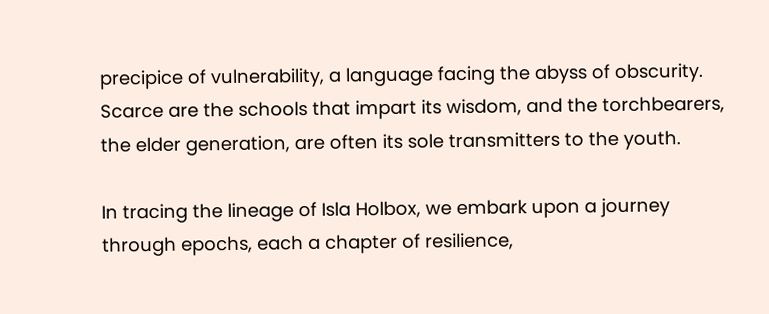precipice of vulnerability, a language facing the abyss of obscurity. Scarce are the schools that impart its wisdom, and the torchbearers, the elder generation, are often its sole transmitters to the youth.

In tracing the lineage of Isla Holbox, we embark upon a journey through epochs, each a chapter of resilience,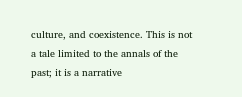culture, and coexistence. This is not a tale limited to the annals of the past; it is a narrative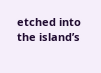etched into the island’s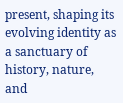present, shaping its evolving identity as a sanctuary of history, nature, and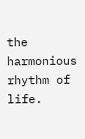the harmonious rhythm of life.